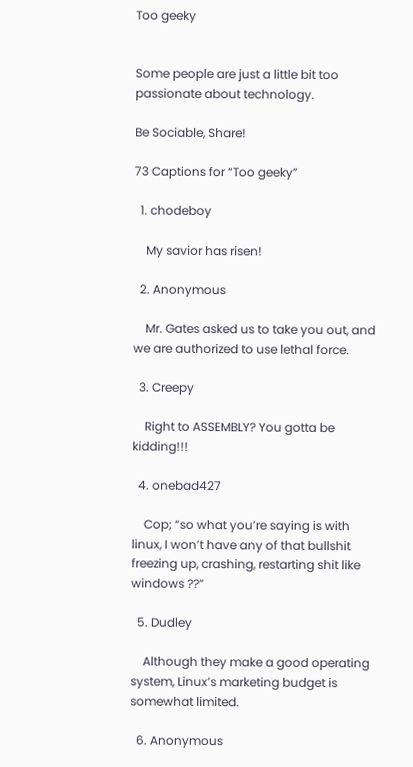Too geeky


Some people are just a little bit too passionate about technology.

Be Sociable, Share!

73 Captions for “Too geeky”

  1. chodeboy

    My savior has risen!

  2. Anonymous

    Mr. Gates asked us to take you out, and we are authorized to use lethal force.

  3. Creepy

    Right to ASSEMBLY? You gotta be kidding!!!

  4. onebad427

    Cop; “so what you’re saying is with linux, I won’t have any of that bullshit freezing up, crashing, restarting shit like windows ??”

  5. Dudley

    Although they make a good operating system, Linux’s marketing budget is somewhat limited.

  6. Anonymous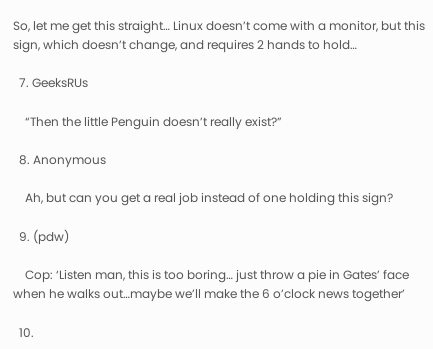So, let me get this straight… Linux doesn’t come with a monitor, but this sign, which doesn’t change, and requires 2 hands to hold…

  7. GeeksRUs

    “Then the little Penguin doesn’t really exist?”

  8. Anonymous

    Ah, but can you get a real job instead of one holding this sign?

  9. (pdw)

    Cop: ‘Listen man, this is too boring… just throw a pie in Gates’ face when he walks out…maybe we’ll make the 6 o’clock news together’

  10.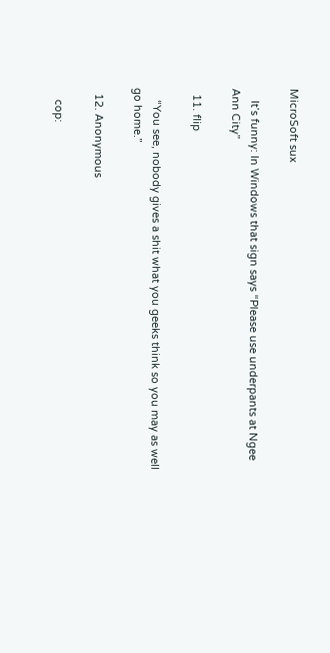MicroSoft sux

    It’s funny: In Windows that sign says “Please use underpants at Ngee Ann City”

  11. flip

    “You see, nobody gives a shit what you geeks think so you may as well go home.”

  12. Anonymous

    cop: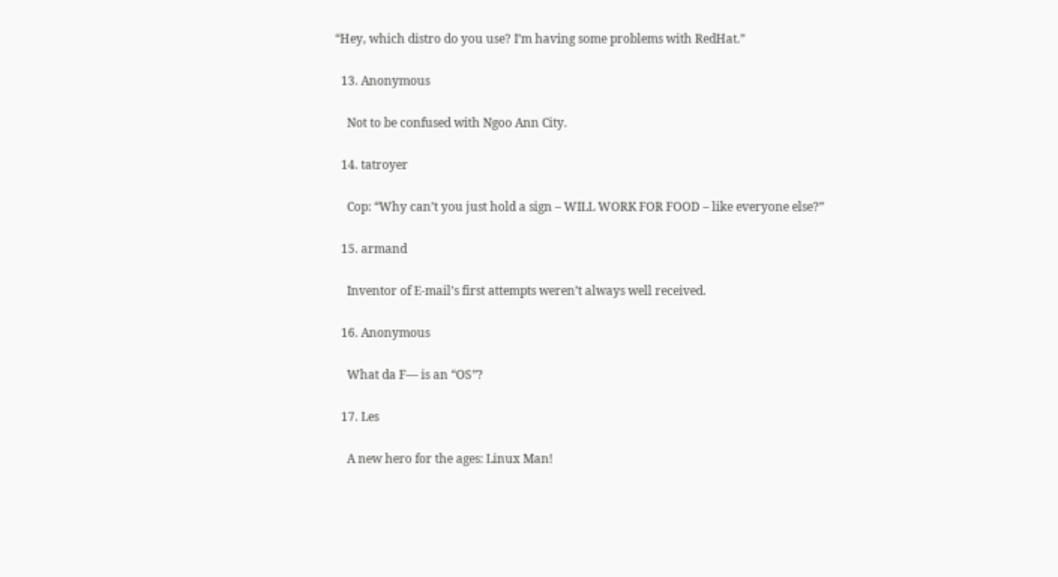“Hey, which distro do you use? I’m having some problems with RedHat.”

  13. Anonymous

    Not to be confused with Ngoo Ann City.

  14. tatroyer

    Cop: “Why can’t you just hold a sign – WILL WORK FOR FOOD – like everyone else?”

  15. armand

    Inventor of E-mail’s first attempts weren’t always well received.

  16. Anonymous

    What da F— is an “OS”?

  17. Les

    A new hero for the ages: Linux Man!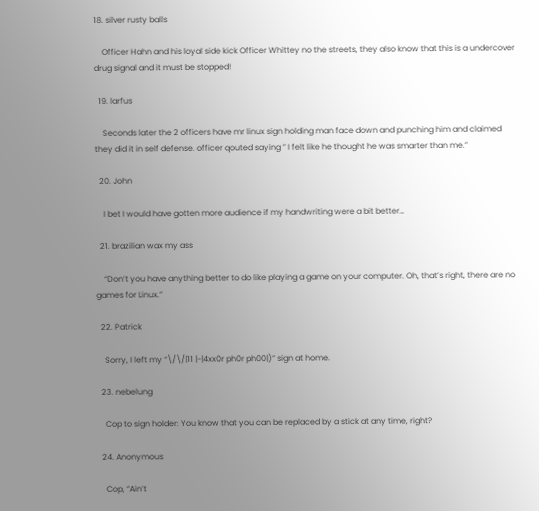18. silver rusty balls

    Officer Hahn and his loyal side kick Officer Whittey no the streets, they also know that this is a undercover drug signal and it must be stopped!

  19. larfus

    Seconds later the 2 officers have mr linux sign holding man face down and punching him and claimed they did it in self defense. officer qouted saying ” I felt like he thought he was smarter than me.”

  20. John

    I bet I would have gotten more audience if my handwriting were a bit better…

  21. brazilian wax my ass

    “Don’t you have anything better to do like playing a game on your computer. Oh, that’s right, there are no games for Linux.”

  22. Patrick

    Sorry, I left my “\/\/|11 |-|4xx0r ph0r ph00|)” sign at home.

  23. nebelung

    Cop to sign holder: You know that you can be replaced by a stick at any time, right?

  24. Anonymous

    Cop, “Ain’t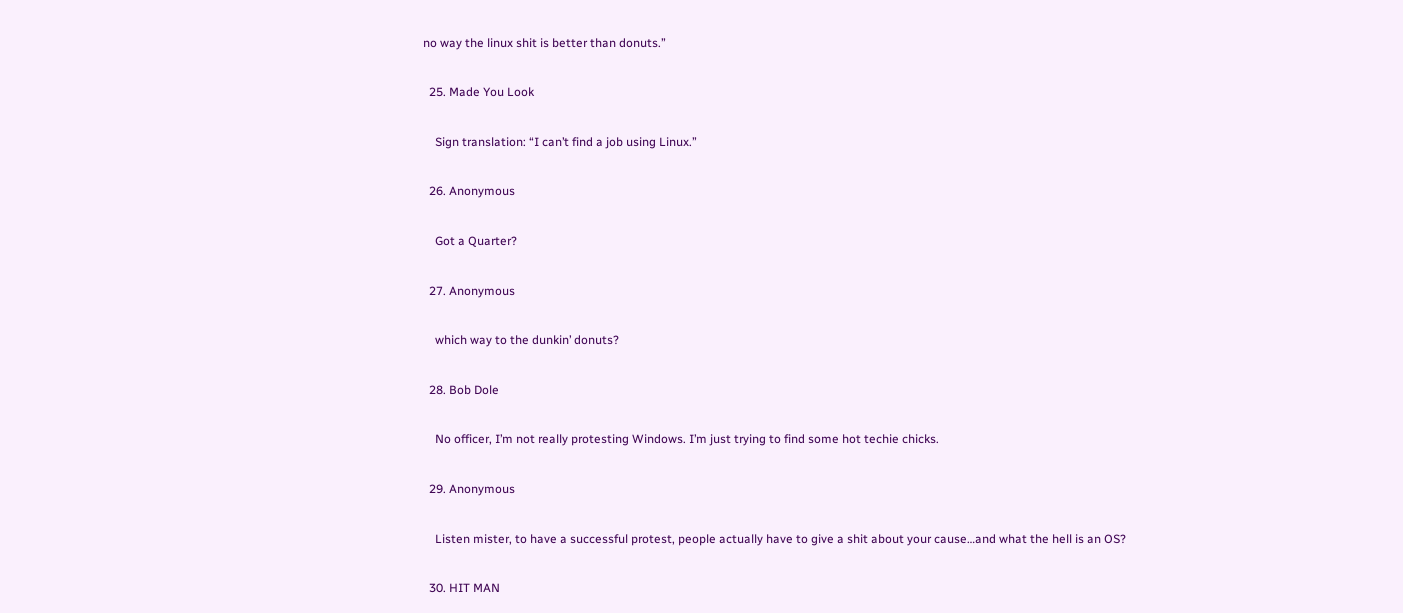no way the linux shit is better than donuts.”

  25. Made You Look

    Sign translation: “I can’t find a job using Linux.”

  26. Anonymous

    Got a Quarter?

  27. Anonymous

    which way to the dunkin’ donuts?

  28. Bob Dole

    No officer, I’m not really protesting Windows. I’m just trying to find some hot techie chicks.

  29. Anonymous

    Listen mister, to have a successful protest, people actually have to give a shit about your cause…and what the hell is an OS?

  30. HIT MAN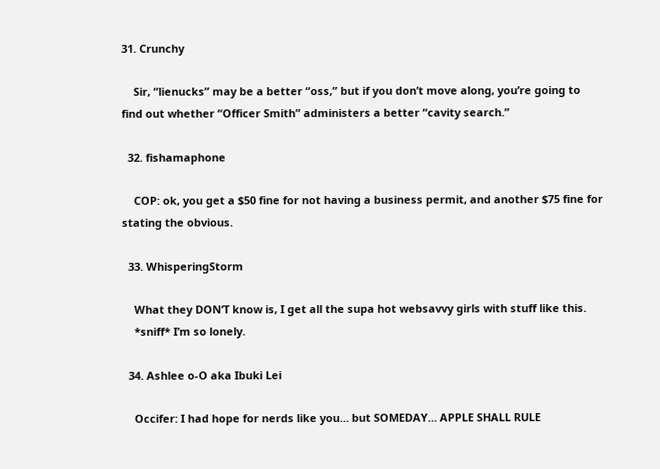31. Crunchy

    Sir, “lienucks” may be a better “oss,” but if you don’t move along, you’re going to find out whether “Officer Smith” administers a better “cavity search.”

  32. fishamaphone

    COP: ok, you get a $50 fine for not having a business permit, and another $75 fine for stating the obvious.

  33. WhisperingStorm

    What they DON’T know is, I get all the supa hot websavvy girls with stuff like this.
    *sniff* I’m so lonely.

  34. Ashlee o-O aka Ibuki Lei

    Occifer: I had hope for nerds like you… but SOMEDAY… APPLE SHALL RULE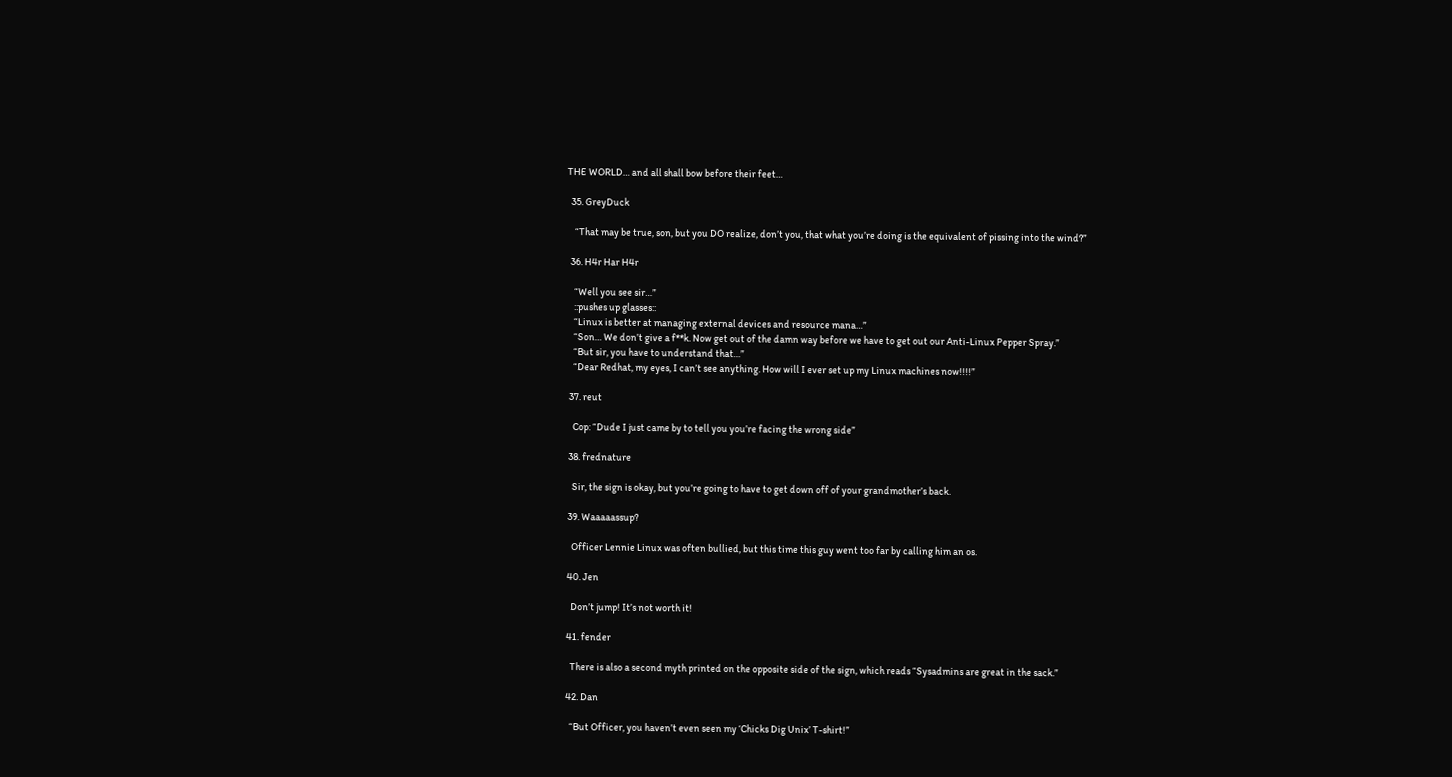THE WORLD… and all shall bow before their feet…

  35. GreyDuck

    “That may be true, son, but you DO realize, don’t you, that what you’re doing is the equivalent of pissing into the wind?”

  36. H4r Har H4r

    “Well you see sir…”
    ::pushes up glasses::
    “Linux is better at managing external devices and resource mana…”
    “Son… We don’t give a f**k. Now get out of the damn way before we have to get out our Anti-Linux Pepper Spray.”
    “But sir, you have to understand that…”
    “Dear Redhat, my eyes, I can’t see anything. How will I ever set up my Linux machines now!!!!”

  37. reut

    Cop: “Dude I just came by to tell you you’re facing the wrong side”

  38. frednature

    Sir, the sign is okay, but you’re going to have to get down off of your grandmother’s back.

  39. Waaaaassup?

    Officer Lennie Linux was often bullied, but this time this guy went too far by calling him an os.

  40. Jen

    Don’t jump! It’s not worth it!

  41. fender

    There is also a second myth printed on the opposite side of the sign, which reads “Sysadmins are great in the sack.”

  42. Dan

    “But Officer, you haven’t even seen my ‘Chicks Dig Unix’ T-shirt!”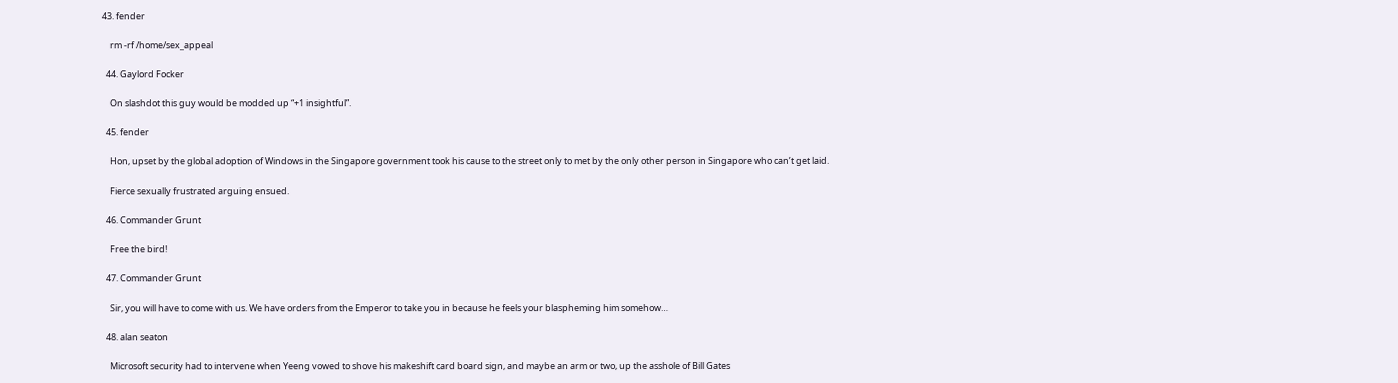43. fender

    rm -rf /home/sex_appeal

  44. Gaylord Focker

    On slashdot this guy would be modded up “+1 insightful”.

  45. fender

    Hon, upset by the global adoption of Windows in the Singapore government took his cause to the street only to met by the only other person in Singapore who can’t get laid.

    Fierce sexually frustrated arguing ensued.

  46. Commander Grunt

    Free the bird!

  47. Commander Grunt

    Sir, you will have to come with us. We have orders from the Emperor to take you in because he feels your blaspheming him somehow…

  48. alan seaton

    Microsoft security had to intervene when Yeeng vowed to shove his makeshift card board sign, and maybe an arm or two, up the asshole of Bill Gates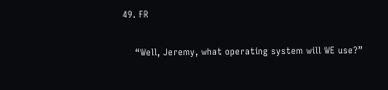49. FR

    “Well, Jeremy, what operating system will WE use?”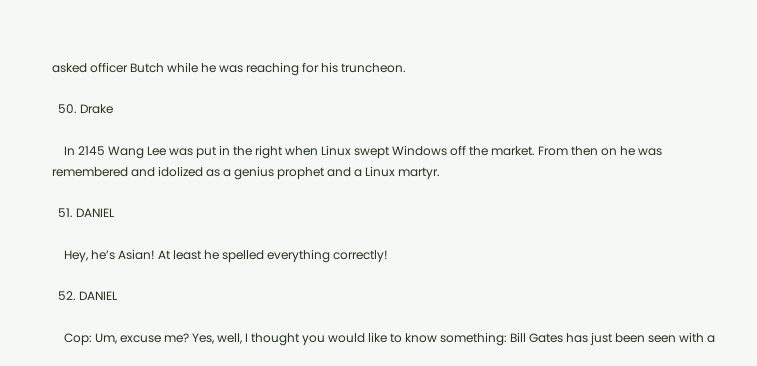asked officer Butch while he was reaching for his truncheon.

  50. Drake

    In 2145 Wang Lee was put in the right when Linux swept Windows off the market. From then on he was remembered and idolized as a genius prophet and a Linux martyr.

  51. DANIEL

    Hey, he’s Asian! At least he spelled everything correctly!

  52. DANIEL

    Cop: Um, excuse me? Yes, well, I thought you would like to know something: Bill Gates has just been seen with a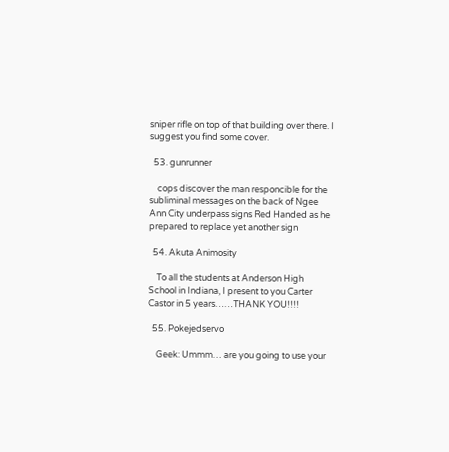sniper rifle on top of that building over there. I suggest you find some cover.

  53. gunrunner

    cops discover the man responcible for the subliminal messages on the back of Ngee Ann City underpass signs Red Handed as he prepared to replace yet another sign

  54. Akuta Animosity

    To all the students at Anderson High School in Indiana, I present to you Carter Castor in 5 years……THANK YOU!!!!

  55. Pokejedservo

    Geek: Ummm… are you going to use your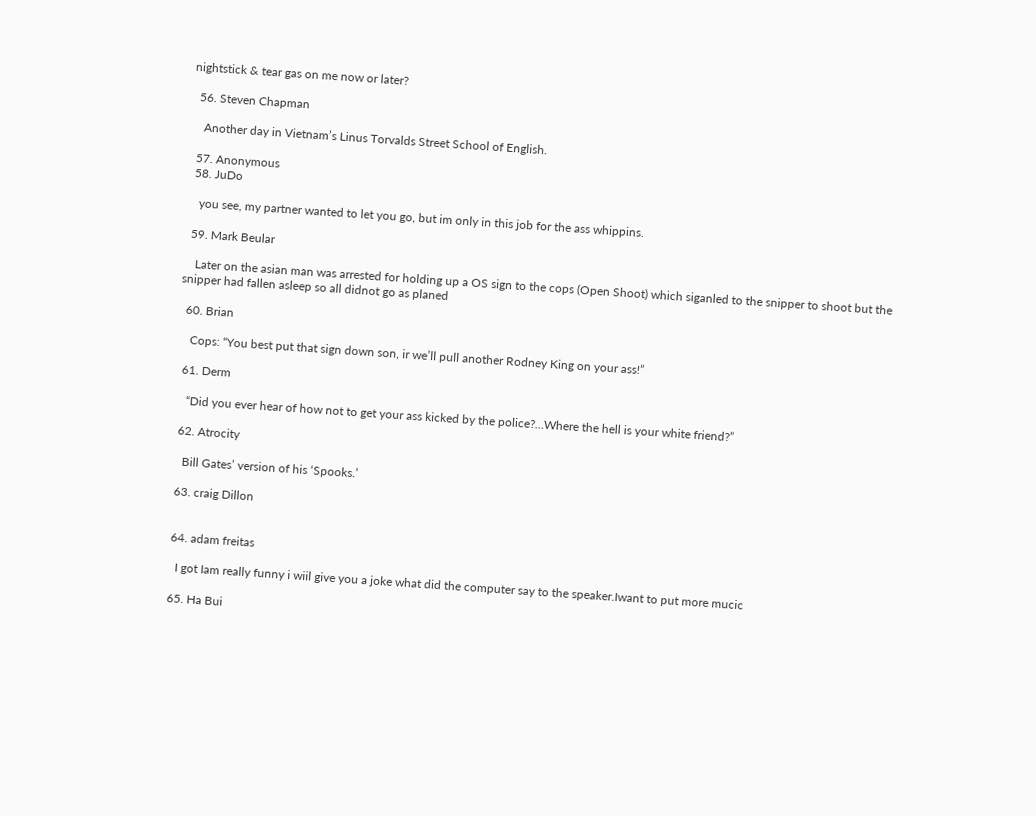nightstick & tear gas on me now or later?

  56. Steven Chapman

    Another day in Vietnam’s Linus Torvalds Street School of English.

  57. Anonymous
  58. JuDo

    you see, my partner wanted to let you go, but im only in this job for the ass whippins.

  59. Mark Beular

    Later on the asian man was arrested for holding up a OS sign to the cops (Open Shoot) which siganled to the snipper to shoot but the snipper had fallen asleep so all didnot go as planed

  60. Brian

    Cops: “You best put that sign down son, ir we’ll pull another Rodney King on your ass!”

  61. Derm

    “Did you ever hear of how not to get your ass kicked by the police?…Where the hell is your white friend?”

  62. Atrocity

    Bill Gates’ version of his ‘Spooks.’

  63. craig Dillon


  64. adam freitas

    I got Iam really funny i wiil give you a joke what did the computer say to the speaker.Iwant to put more mucic

  65. Ha Bui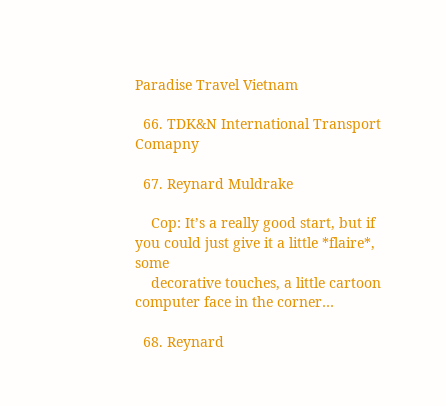Paradise Travel Vietnam

  66. TDK&N International Transport Comapny

  67. Reynard Muldrake

    Cop: It’s a really good start, but if you could just give it a little *flaire*, some
    decorative touches, a little cartoon computer face in the corner…

  68. Reynard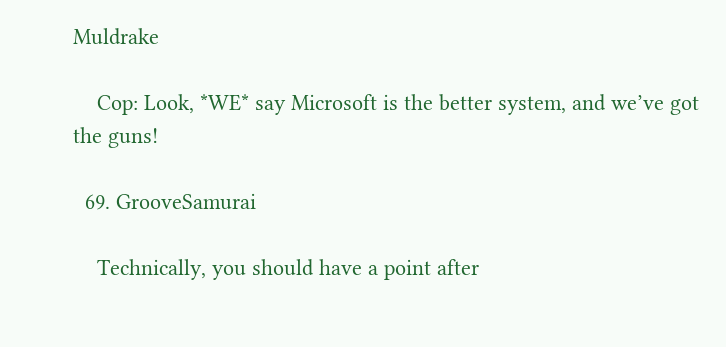Muldrake

    Cop: Look, *WE* say Microsoft is the better system, and we’ve got the guns!

  69. GrooveSamurai

    Technically, you should have a point after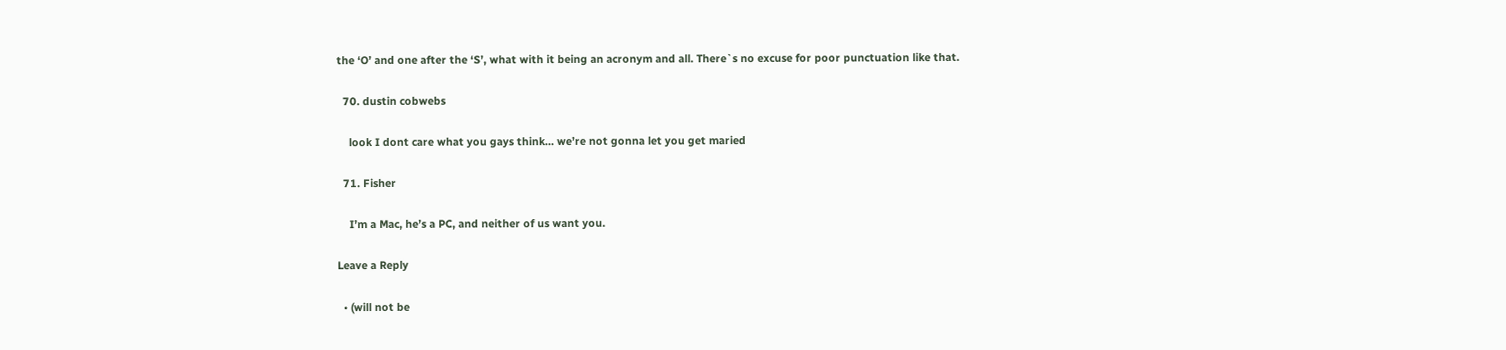the ‘O’ and one after the ‘S’, what with it being an acronym and all. There`s no excuse for poor punctuation like that.

  70. dustin cobwebs

    look I dont care what you gays think… we’re not gonna let you get maried

  71. Fisher

    I’m a Mac, he’s a PC, and neither of us want you.

Leave a Reply

  • (will not be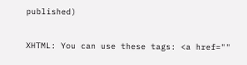published)

XHTML: You can use these tags: <a href=""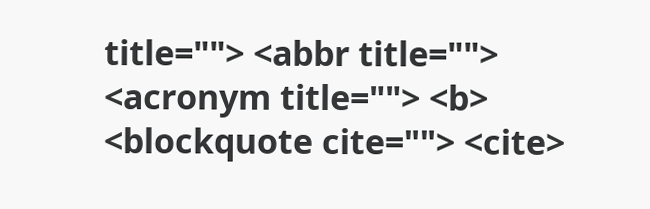title=""> <abbr title=""> <acronym title=""> <b> <blockquote cite=""> <cite>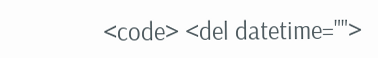<code> <del datetime="">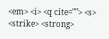<em> <i> <q cite=""> <s> <strike> <strong>